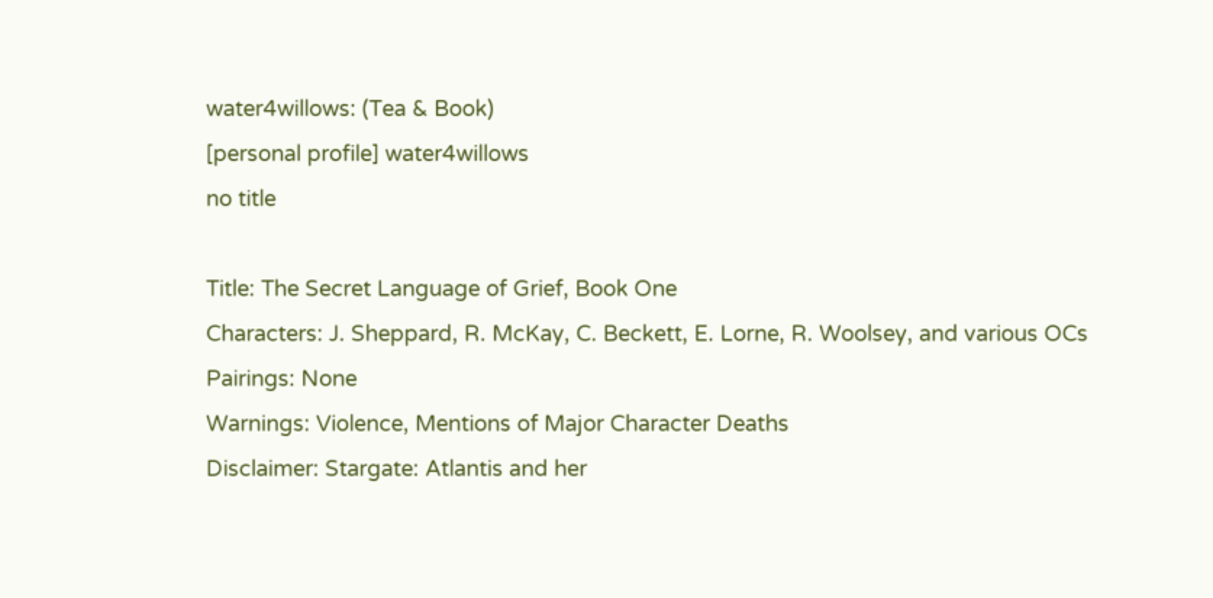water4willows: (Tea & Book)
[personal profile] water4willows
no title

Title: The Secret Language of Grief, Book One
Characters: J. Sheppard, R. McKay, C. Beckett, E. Lorne, R. Woolsey, and various OCs
Pairings: None
Warnings: Violence, Mentions of Major Character Deaths
Disclaimer: Stargate: Atlantis and her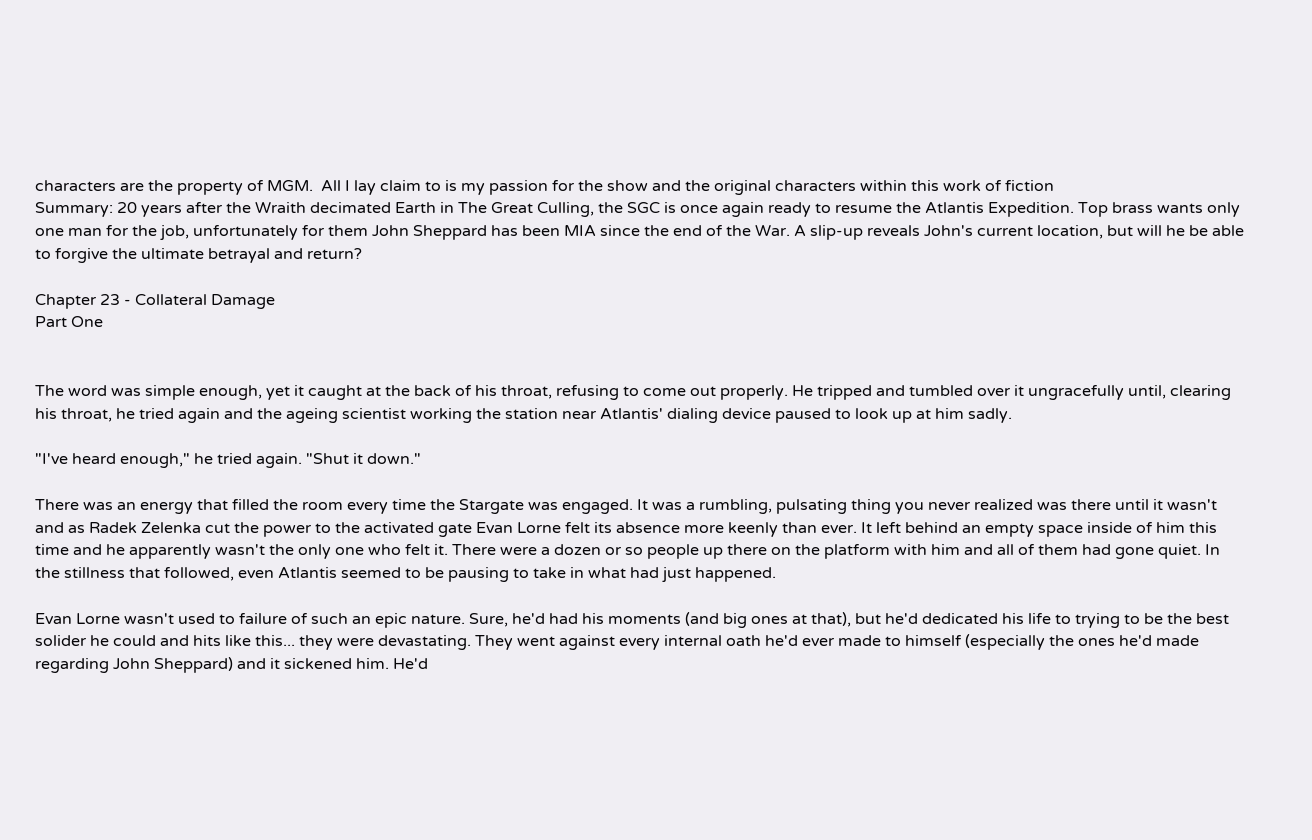characters are the property of MGM.  All I lay claim to is my passion for the show and the original characters within this work of fiction
Summary: 20 years after the Wraith decimated Earth in The Great Culling, the SGC is once again ready to resume the Atlantis Expedition. Top brass wants only one man for the job, unfortunately for them John Sheppard has been MIA since the end of the War. A slip-up reveals John's current location, but will he be able to forgive the ultimate betrayal and return?

Chapter 23 - Collateral Damage
Part One


The word was simple enough, yet it caught at the back of his throat, refusing to come out properly. He tripped and tumbled over it ungracefully until, clearing his throat, he tried again and the ageing scientist working the station near Atlantis' dialing device paused to look up at him sadly.

"I've heard enough," he tried again. "Shut it down."

There was an energy that filled the room every time the Stargate was engaged. It was a rumbling, pulsating thing you never realized was there until it wasn't and as Radek Zelenka cut the power to the activated gate Evan Lorne felt its absence more keenly than ever. It left behind an empty space inside of him this time and he apparently wasn't the only one who felt it. There were a dozen or so people up there on the platform with him and all of them had gone quiet. In the stillness that followed, even Atlantis seemed to be pausing to take in what had just happened.

Evan Lorne wasn't used to failure of such an epic nature. Sure, he'd had his moments (and big ones at that), but he'd dedicated his life to trying to be the best solider he could and hits like this... they were devastating. They went against every internal oath he'd ever made to himself (especially the ones he'd made regarding John Sheppard) and it sickened him. He'd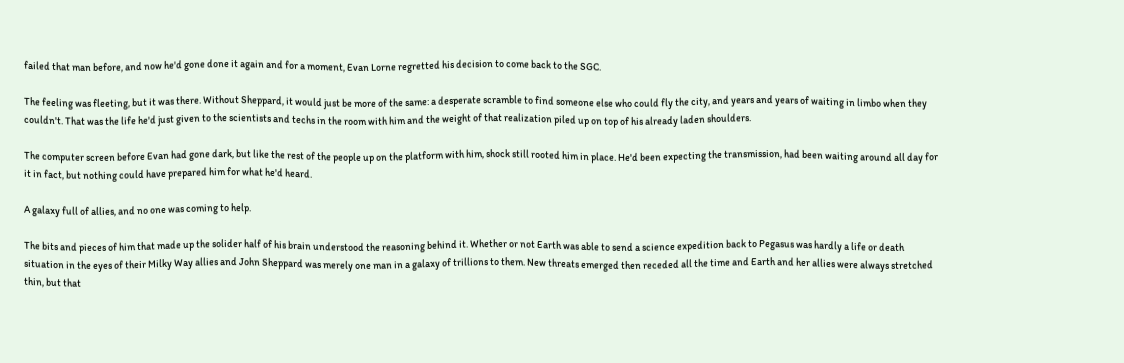failed that man before, and now he'd gone done it again and for a moment, Evan Lorne regretted his decision to come back to the SGC.

The feeling was fleeting, but it was there. Without Sheppard, it would just be more of the same: a desperate scramble to find someone else who could fly the city, and years and years of waiting in limbo when they couldn't. That was the life he'd just given to the scientists and techs in the room with him and the weight of that realization piled up on top of his already laden shoulders.

The computer screen before Evan had gone dark, but like the rest of the people up on the platform with him, shock still rooted him in place. He'd been expecting the transmission, had been waiting around all day for it in fact, but nothing could have prepared him for what he'd heard.

A galaxy full of allies, and no one was coming to help.

The bits and pieces of him that made up the solider half of his brain understood the reasoning behind it. Whether or not Earth was able to send a science expedition back to Pegasus was hardly a life or death situation in the eyes of their Milky Way allies and John Sheppard was merely one man in a galaxy of trillions to them. New threats emerged then receded all the time and Earth and her allies were always stretched thin, but that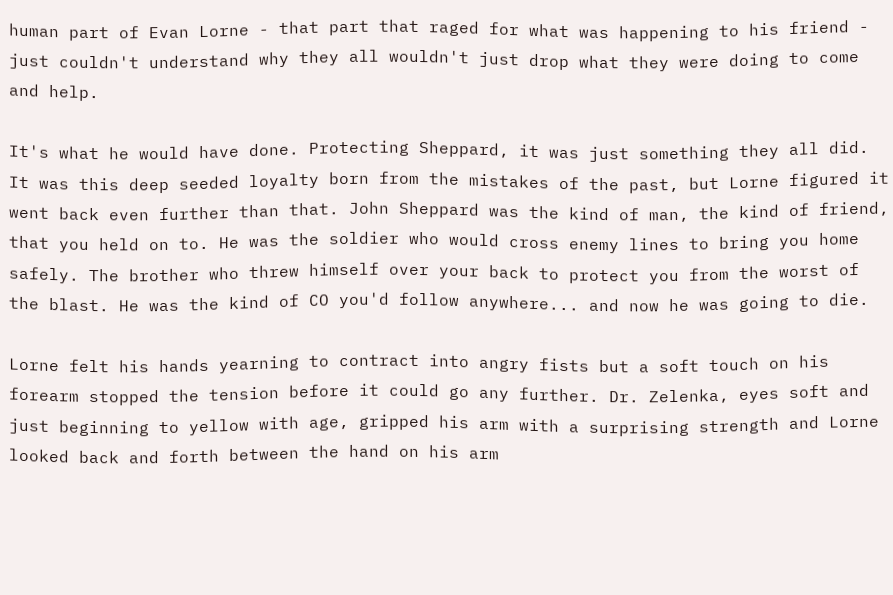human part of Evan Lorne - that part that raged for what was happening to his friend - just couldn't understand why they all wouldn't just drop what they were doing to come and help.

It's what he would have done. Protecting Sheppard, it was just something they all did. It was this deep seeded loyalty born from the mistakes of the past, but Lorne figured it went back even further than that. John Sheppard was the kind of man, the kind of friend, that you held on to. He was the soldier who would cross enemy lines to bring you home safely. The brother who threw himself over your back to protect you from the worst of the blast. He was the kind of CO you'd follow anywhere... and now he was going to die.

Lorne felt his hands yearning to contract into angry fists but a soft touch on his forearm stopped the tension before it could go any further. Dr. Zelenka, eyes soft and just beginning to yellow with age, gripped his arm with a surprising strength and Lorne looked back and forth between the hand on his arm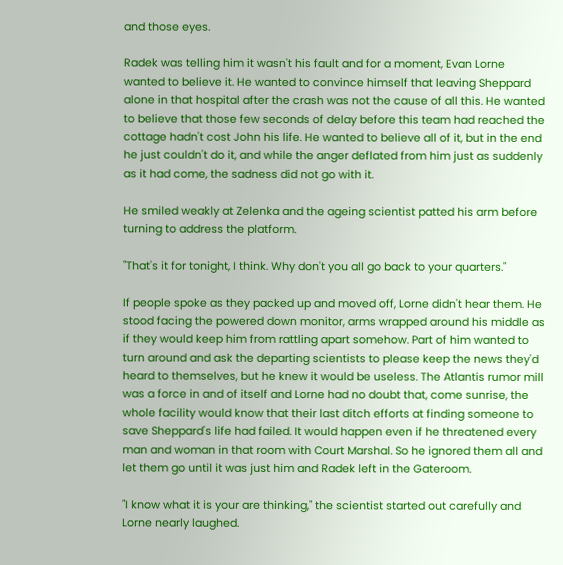and those eyes.

Radek was telling him it wasn't his fault and for a moment, Evan Lorne wanted to believe it. He wanted to convince himself that leaving Sheppard alone in that hospital after the crash was not the cause of all this. He wanted to believe that those few seconds of delay before this team had reached the cottage hadn't cost John his life. He wanted to believe all of it, but in the end he just couldn't do it, and while the anger deflated from him just as suddenly as it had come, the sadness did not go with it.

He smiled weakly at Zelenka and the ageing scientist patted his arm before turning to address the platform.

"That's it for tonight, I think. Why don't you all go back to your quarters."

If people spoke as they packed up and moved off, Lorne didn't hear them. He stood facing the powered down monitor, arms wrapped around his middle as if they would keep him from rattling apart somehow. Part of him wanted to turn around and ask the departing scientists to please keep the news they'd heard to themselves, but he knew it would be useless. The Atlantis rumor mill was a force in and of itself and Lorne had no doubt that, come sunrise, the whole facility would know that their last ditch efforts at finding someone to save Sheppard's life had failed. It would happen even if he threatened every man and woman in that room with Court Marshal. So he ignored them all and let them go until it was just him and Radek left in the Gateroom.

"I know what it is your are thinking," the scientist started out carefully and Lorne nearly laughed.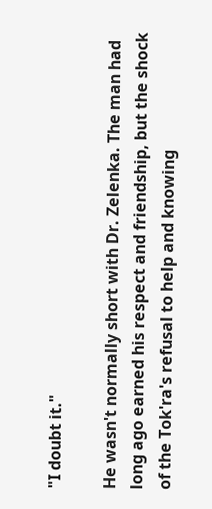"I doubt it."

He wasn't normally short with Dr. Zelenka. The man had long ago earned his respect and friendship, but the shock of the Tok'ra's refusal to help and knowing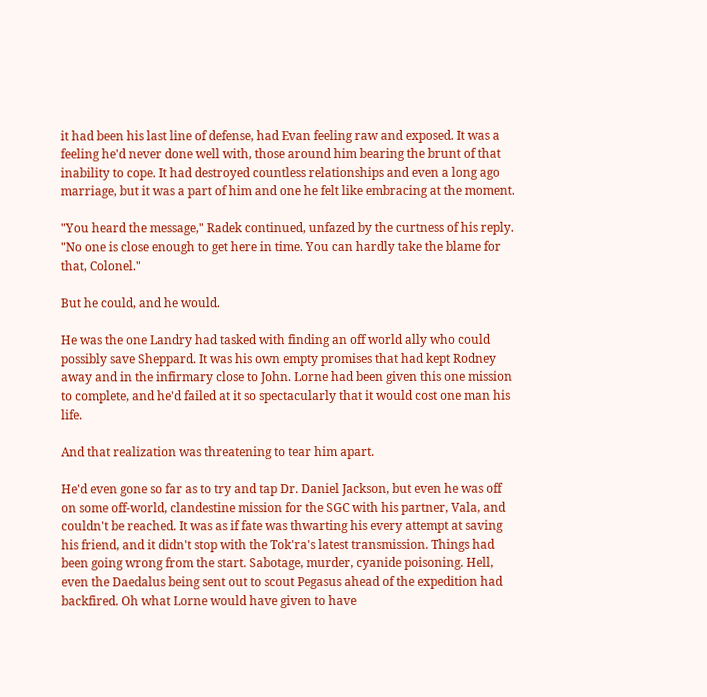it had been his last line of defense, had Evan feeling raw and exposed. It was a feeling he'd never done well with, those around him bearing the brunt of that inability to cope. It had destroyed countless relationships and even a long ago marriage, but it was a part of him and one he felt like embracing at the moment.

"You heard the message," Radek continued, unfazed by the curtness of his reply. "No one is close enough to get here in time. You can hardly take the blame for that, Colonel."

But he could, and he would.

He was the one Landry had tasked with finding an off world ally who could possibly save Sheppard. It was his own empty promises that had kept Rodney away and in the infirmary close to John. Lorne had been given this one mission to complete, and he'd failed at it so spectacularly that it would cost one man his life.

And that realization was threatening to tear him apart.

He'd even gone so far as to try and tap Dr. Daniel Jackson, but even he was off on some off-world, clandestine mission for the SGC with his partner, Vala, and couldn't be reached. It was as if fate was thwarting his every attempt at saving his friend, and it didn't stop with the Tok'ra's latest transmission. Things had been going wrong from the start. Sabotage, murder, cyanide poisoning. Hell, even the Daedalus being sent out to scout Pegasus ahead of the expedition had backfired. Oh what Lorne would have given to have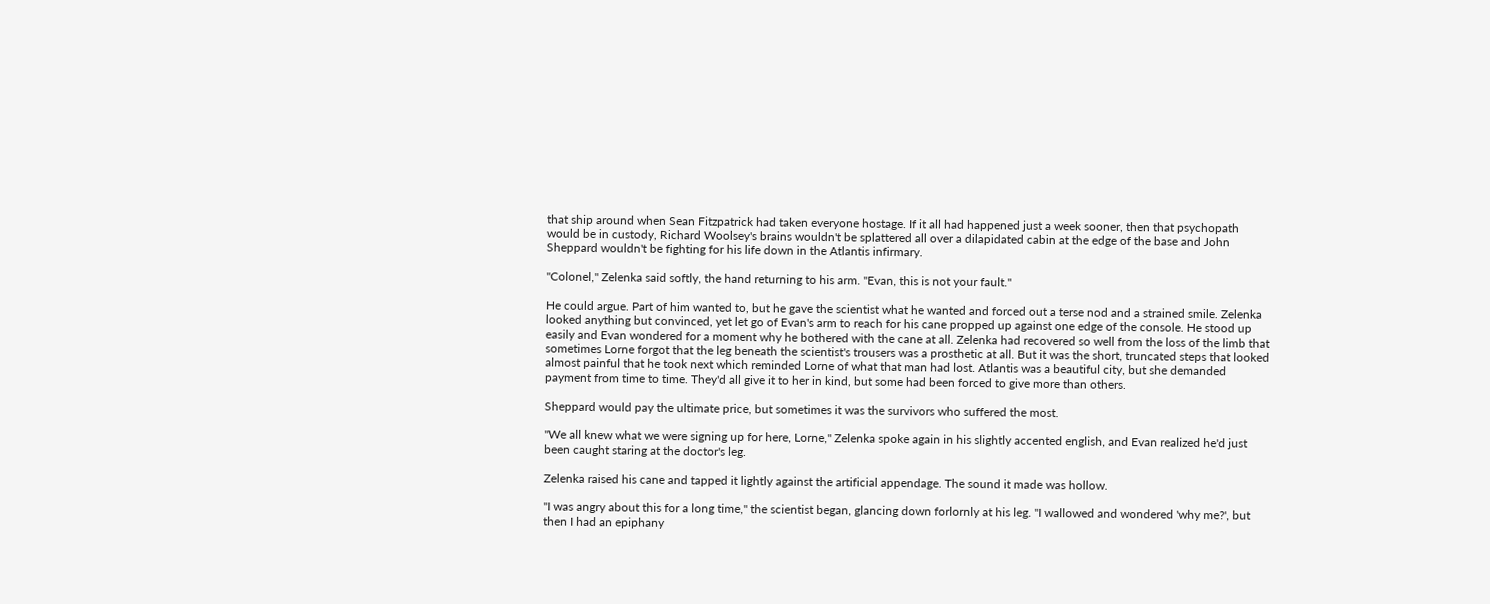that ship around when Sean Fitzpatrick had taken everyone hostage. If it all had happened just a week sooner, then that psychopath would be in custody, Richard Woolsey's brains wouldn't be splattered all over a dilapidated cabin at the edge of the base and John Sheppard wouldn't be fighting for his life down in the Atlantis infirmary.

"Colonel," Zelenka said softly, the hand returning to his arm. "Evan, this is not your fault."

He could argue. Part of him wanted to, but he gave the scientist what he wanted and forced out a terse nod and a strained smile. Zelenka looked anything but convinced, yet let go of Evan's arm to reach for his cane propped up against one edge of the console. He stood up easily and Evan wondered for a moment why he bothered with the cane at all. Zelenka had recovered so well from the loss of the limb that sometimes Lorne forgot that the leg beneath the scientist's trousers was a prosthetic at all. But it was the short, truncated steps that looked almost painful that he took next which reminded Lorne of what that man had lost. Atlantis was a beautiful city, but she demanded payment from time to time. They'd all give it to her in kind, but some had been forced to give more than others.

Sheppard would pay the ultimate price, but sometimes it was the survivors who suffered the most.

"We all knew what we were signing up for here, Lorne," Zelenka spoke again in his slightly accented english, and Evan realized he'd just been caught staring at the doctor's leg.

Zelenka raised his cane and tapped it lightly against the artificial appendage. The sound it made was hollow.

"I was angry about this for a long time," the scientist began, glancing down forlornly at his leg. "I wallowed and wondered 'why me?', but then I had an epiphany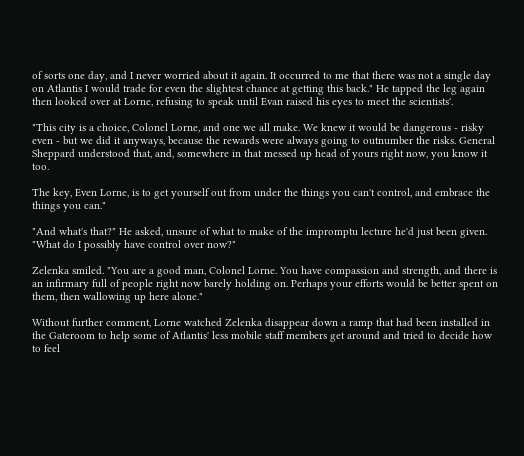of sorts one day, and I never worried about it again. It occurred to me that there was not a single day on Atlantis I would trade for even the slightest chance at getting this back." He tapped the leg again then looked over at Lorne, refusing to speak until Evan raised his eyes to meet the scientists'.

"This city is a choice, Colonel Lorne, and one we all make. We knew it would be dangerous - risky even - but we did it anyways, because the rewards were always going to outnumber the risks. General Sheppard understood that, and, somewhere in that messed up head of yours right now, you know it too.

The key, Even Lorne, is to get yourself out from under the things you can't control, and embrace the things you can."

"And what's that?" He asked, unsure of what to make of the impromptu lecture he'd just been given. "What do I possibly have control over now?"

Zelenka smiled. "You are a good man, Colonel Lorne. You have compassion and strength, and there is an infirmary full of people right now barely holding on. Perhaps your efforts would be better spent on them, then wallowing up here alone."

Without further comment, Lorne watched Zelenka disappear down a ramp that had been installed in the Gateroom to help some of Atlantis' less mobile staff members get around and tried to decide how to feel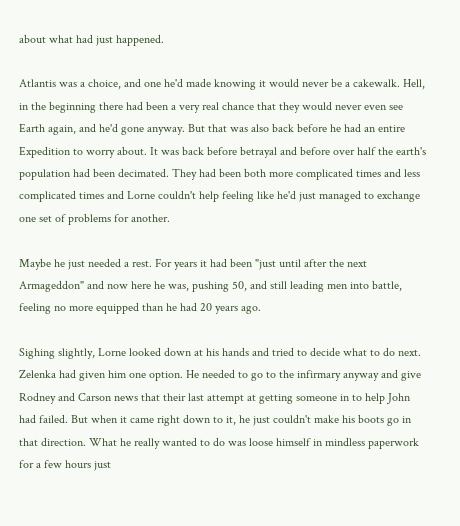about what had just happened.

Atlantis was a choice, and one he'd made knowing it would never be a cakewalk. Hell, in the beginning there had been a very real chance that they would never even see Earth again, and he'd gone anyway. But that was also back before he had an entire Expedition to worry about. It was back before betrayal and before over half the earth's population had been decimated. They had been both more complicated times and less complicated times and Lorne couldn't help feeling like he'd just managed to exchange one set of problems for another.

Maybe he just needed a rest. For years it had been "just until after the next Armageddon" and now here he was, pushing 50, and still leading men into battle, feeling no more equipped than he had 20 years ago.

Sighing slightly, Lorne looked down at his hands and tried to decide what to do next. Zelenka had given him one option. He needed to go to the infirmary anyway and give Rodney and Carson news that their last attempt at getting someone in to help John had failed. But when it came right down to it, he just couldn't make his boots go in that direction. What he really wanted to do was loose himself in mindless paperwork for a few hours just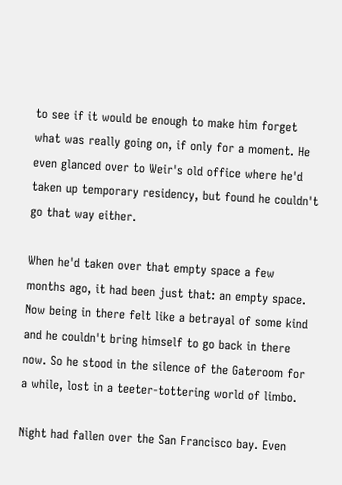to see if it would be enough to make him forget what was really going on, if only for a moment. He even glanced over to Weir's old office where he'd taken up temporary residency, but found he couldn't go that way either.

When he'd taken over that empty space a few months ago, it had been just that: an empty space. Now being in there felt like a betrayal of some kind and he couldn't bring himself to go back in there now. So he stood in the silence of the Gateroom for a while, lost in a teeter-tottering world of limbo.

Night had fallen over the San Francisco bay. Even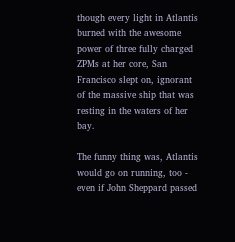though every light in Atlantis burned with the awesome power of three fully charged ZPMs at her core, San Francisco slept on, ignorant of the massive ship that was resting in the waters of her bay.

The funny thing was, Atlantis would go on running, too - even if John Sheppard passed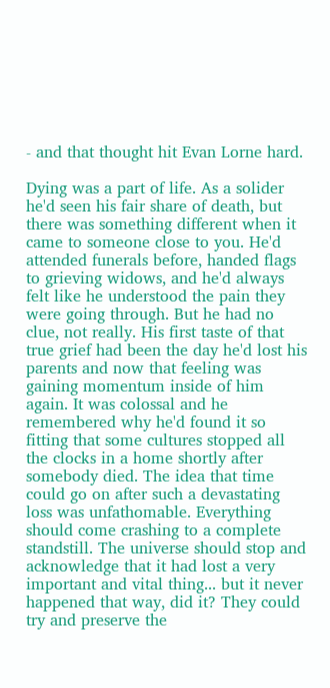- and that thought hit Evan Lorne hard.

Dying was a part of life. As a solider he'd seen his fair share of death, but there was something different when it came to someone close to you. He'd attended funerals before, handed flags to grieving widows, and he'd always felt like he understood the pain they were going through. But he had no clue, not really. His first taste of that true grief had been the day he'd lost his parents and now that feeling was gaining momentum inside of him again. It was colossal and he remembered why he'd found it so fitting that some cultures stopped all the clocks in a home shortly after somebody died. The idea that time could go on after such a devastating loss was unfathomable. Everything should come crashing to a complete standstill. The universe should stop and acknowledge that it had lost a very important and vital thing... but it never happened that way, did it? They could try and preserve the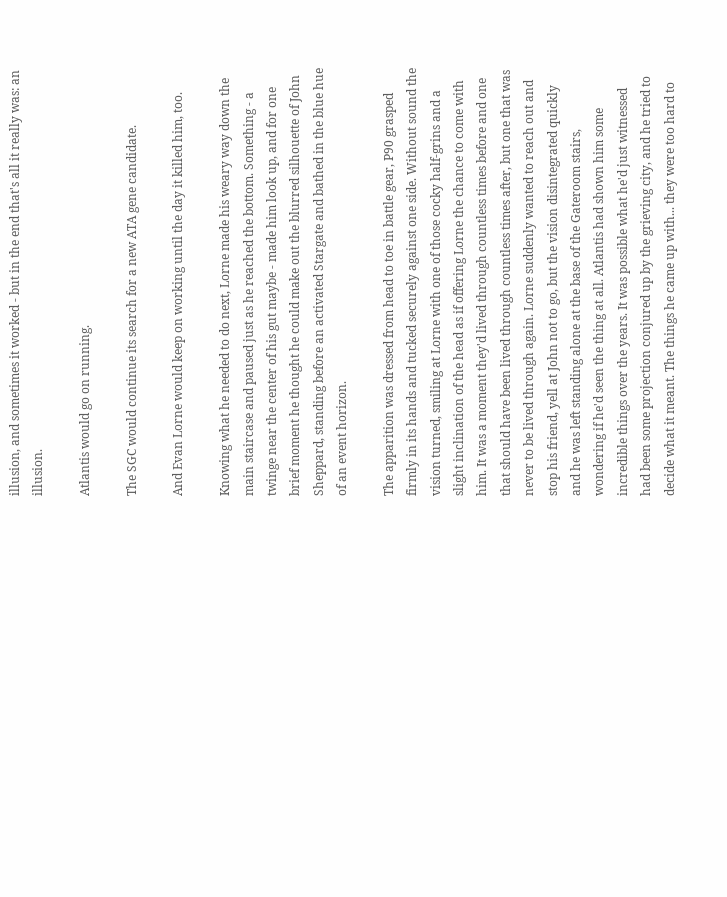illusion, and sometimes it worked - but in the end that's all it really was: an illusion.

Atlantis would go on running.

The SGC would continue its search for a new ATA gene candidate.

And Evan Lorne would keep on working until the day it killed him, too.

Knowing what he needed to do next, Lorne made his weary way down the main staircase and paused just as he reached the bottom. Something - a twinge near the center of his gut maybe - made him look up, and for one brief moment he thought he could make out the blurred silhouette of John Sheppard, standing before an activated Stargate and bathed in the blue hue of an event horizon.

The apparition was dressed from head to toe in battle gear, P90 grasped firmly in its hands and tucked securely against one side. Without sound the vision turned, smiling at Lorne with one of those cocky half-grins and a slight inclination of the head as if offering Lorne the chance to come with him. It was a moment they'd lived through countless times before and one that should have been lived through countless times after, but one that was never to be lived through again. Lorne suddenly wanted to reach out and stop his friend, yell at John not to go, but the vision disintegrated quickly and he was left standing alone at the base of the Gateroom stairs, wondering if he'd seen the thing at all. Atlantis had shown him some incredible things over the years. It was possible what he'd just witnessed had been some projection conjured up by the grieving city, and he tried to decide what it meant. The things he came up with... they were too hard to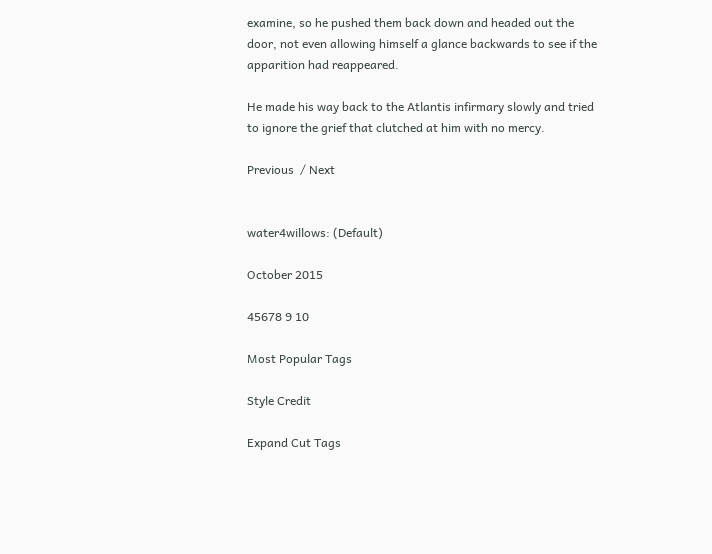examine, so he pushed them back down and headed out the door, not even allowing himself a glance backwards to see if the apparition had reappeared.

He made his way back to the Atlantis infirmary slowly and tried to ignore the grief that clutched at him with no mercy.

Previous  / Next


water4willows: (Default)

October 2015

45678 9 10

Most Popular Tags

Style Credit

Expand Cut Tags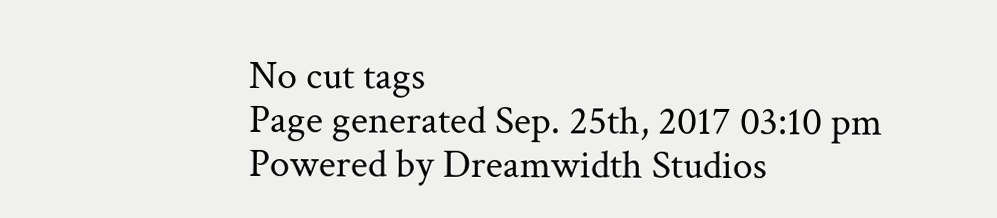No cut tags
Page generated Sep. 25th, 2017 03:10 pm
Powered by Dreamwidth Studios